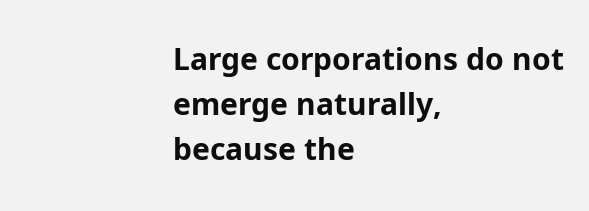Large corporations do not emerge naturally, because the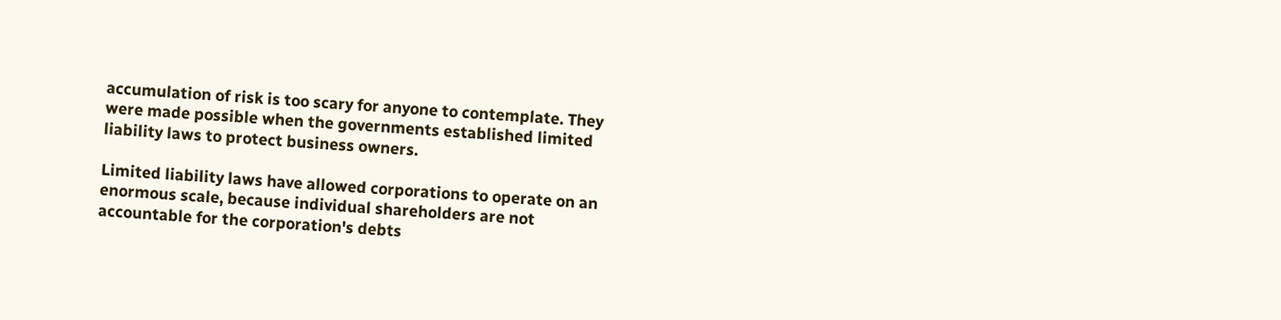accumulation of risk is too scary for anyone to contemplate. They were made possible when the governments established limited liability laws to protect business owners.

Limited liability laws have allowed corporations to operate on an enormous scale, because individual shareholders are not accountable for the corporation's debts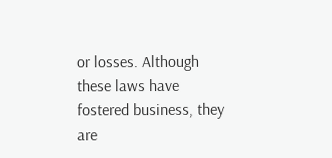or losses. Although these laws have fostered business, they are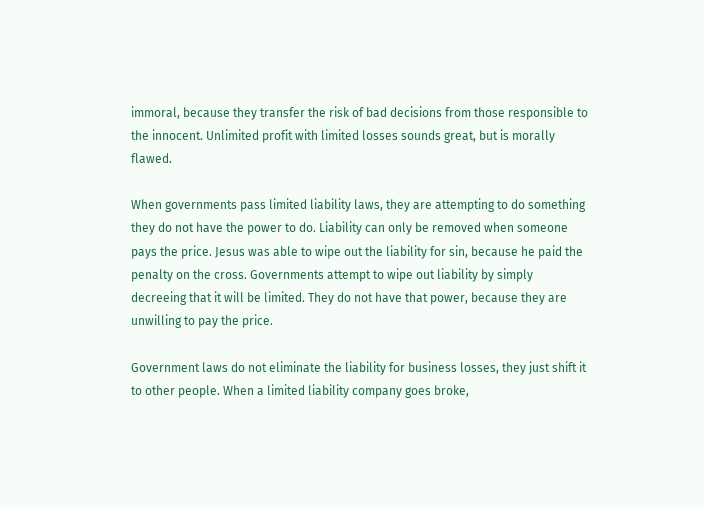immoral, because they transfer the risk of bad decisions from those responsible to the innocent. Unlimited profit with limited losses sounds great, but is morally flawed.

When governments pass limited liability laws, they are attempting to do something they do not have the power to do. Liability can only be removed when someone pays the price. Jesus was able to wipe out the liability for sin, because he paid the penalty on the cross. Governments attempt to wipe out liability by simply decreeing that it will be limited. They do not have that power, because they are unwilling to pay the price.

Government laws do not eliminate the liability for business losses, they just shift it to other people. When a limited liability company goes broke,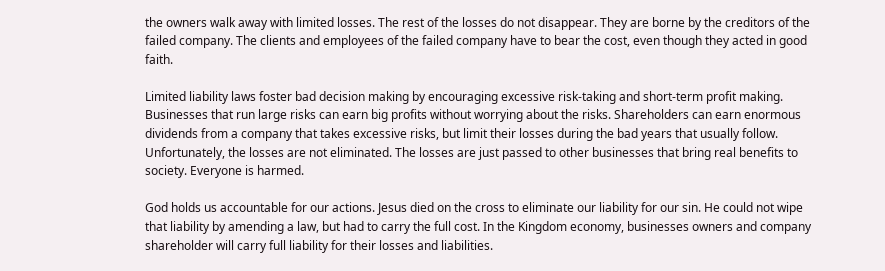the owners walk away with limited losses. The rest of the losses do not disappear. They are borne by the creditors of the failed company. The clients and employees of the failed company have to bear the cost, even though they acted in good faith.

Limited liability laws foster bad decision making by encouraging excessive risk-taking and short-term profit making. Businesses that run large risks can earn big profits without worrying about the risks. Shareholders can earn enormous dividends from a company that takes excessive risks, but limit their losses during the bad years that usually follow. Unfortunately, the losses are not eliminated. The losses are just passed to other businesses that bring real benefits to society. Everyone is harmed.

God holds us accountable for our actions. Jesus died on the cross to eliminate our liability for our sin. He could not wipe that liability by amending a law, but had to carry the full cost. In the Kingdom economy, businesses owners and company shareholder will carry full liability for their losses and liabilities.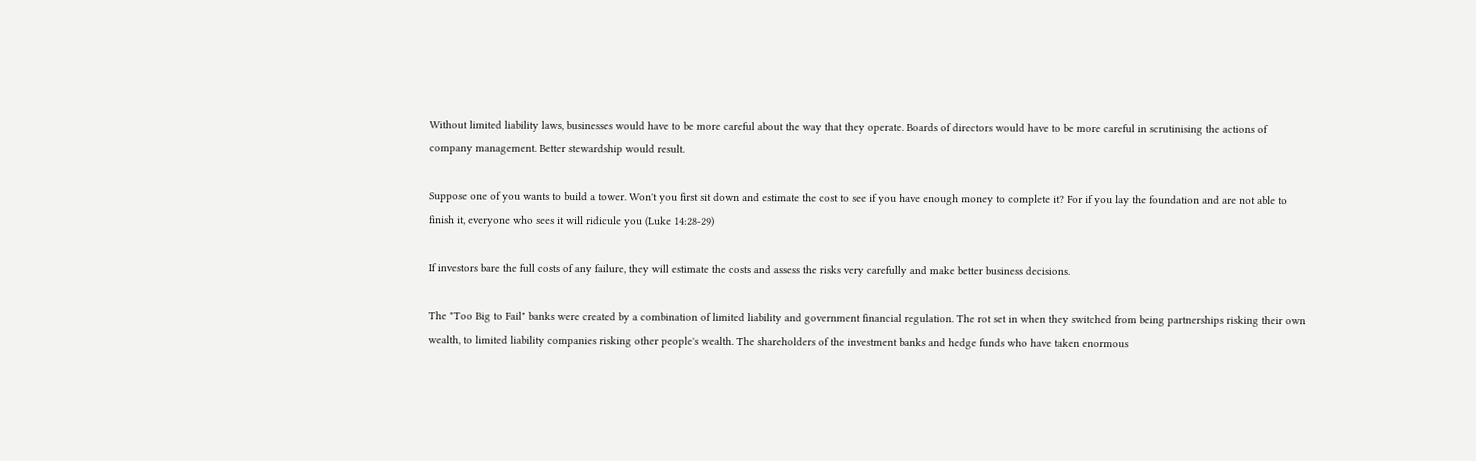Without limited liability laws, businesses would have to be more careful about the way that they operate. Boards of directors would have to be more careful in scrutinising the actions of company management. Better stewardship would result.

Suppose one of you wants to build a tower. Won't you first sit down and estimate the cost to see if you have enough money to complete it? For if you lay the foundation and are not able to finish it, everyone who sees it will ridicule you (Luke 14:28-29)

If investors bare the full costs of any failure, they will estimate the costs and assess the risks very carefully and make better business decisions.

The "Too Big to Fail" banks were created by a combination of limited liability and government financial regulation. The rot set in when they switched from being partnerships risking their own wealth, to limited liability companies risking other people's wealth. The shareholders of the investment banks and hedge funds who have taken enormous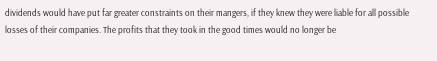dividends would have put far greater constraints on their mangers, if they knew they were liable for all possible losses of their companies. The profits that they took in the good times would no longer be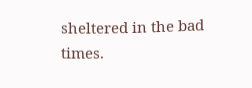sheltered in the bad times.